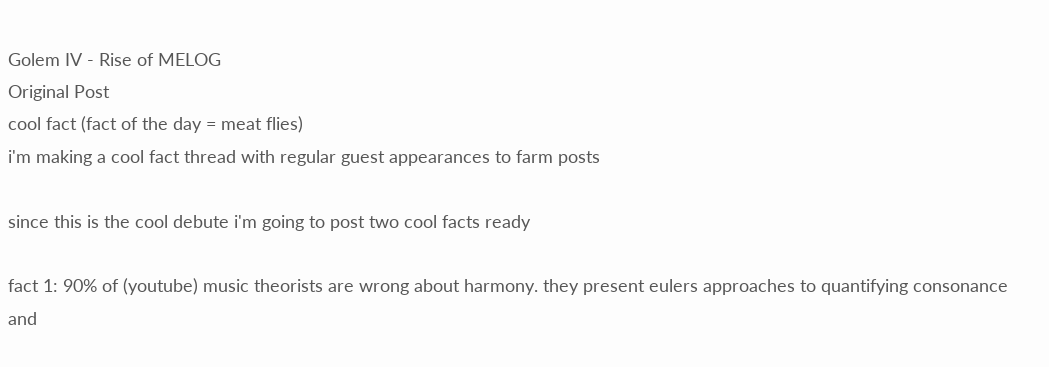Golem IV - Rise of MELOG
Original Post
cool fact (fact of the day = meat flies)
i'm making a cool fact thread with regular guest appearances to farm posts

since this is the cool debute i'm going to post two cool facts ready

fact 1: 90% of (youtube) music theorists are wrong about harmony. they present eulers approaches to quantifying consonance and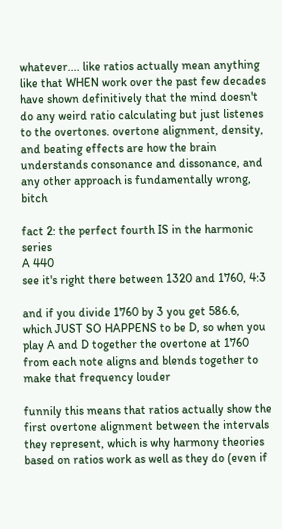whatever.... like ratios actually mean anything like that WHEN work over the past few decades have shown definitively that the mind doesn't do any weird ratio calculating but just listenes to the overtones. overtone alignment, density, and beating effects are how the brain understands consonance and dissonance, and any other approach is fundamentally wrong, bitch

fact 2: the perfect fourth IS in the harmonic series
A 440
see it's right there between 1320 and 1760, 4:3

and if you divide 1760 by 3 you get 586.6, which JUST SO HAPPENS to be D, so when you play A and D together the overtone at 1760 from each note aligns and blends together to make that frequency louder

funnily this means that ratios actually show the first overtone alignment between the intervals they represent, which is why harmony theories based on ratios work as well as they do (even if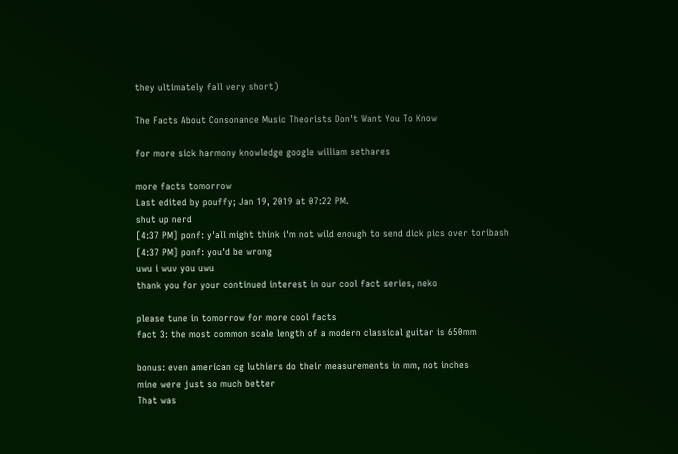they ultimately fall very short)

The Facts About Consonance Music Theorists Don't Want You To Know

for more sick harmony knowledge google william sethares

more facts tomorrow
Last edited by pouffy; Jan 19, 2019 at 07:22 PM.
shut up nerd
[4:37 PM] ponf: y'all might think i'm not wild enough to send dick pics over toribash
[4:37 PM] ponf: you'd be wrong
uwu i wuv you uwu
thank you for your continued interest in our cool fact series, neko

please tune in tomorrow for more cool facts
fact 3: the most common scale length of a modern classical guitar is 650mm

bonus: even american cg luthiers do their measurements in mm, not inches
mine were just so much better
That was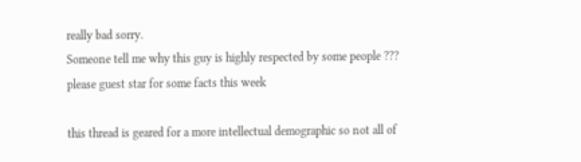really bad sorry.
Someone tell me why this guy is highly respected by some people ???
please guest star for some facts this week

this thread is geared for a more intellectual demographic so not all of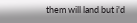them will land but i'd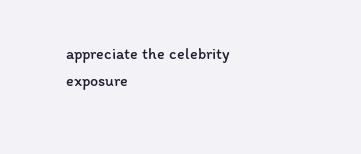appreciate the celebrity exposure